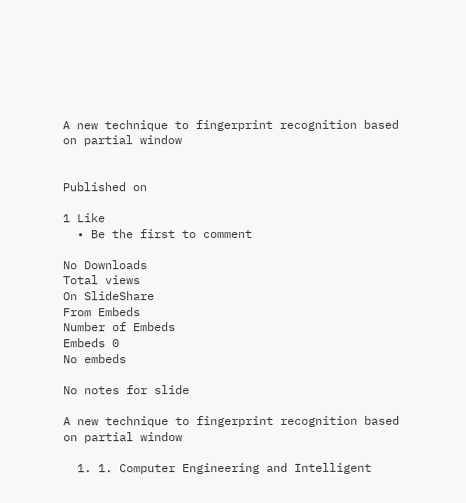A new technique to fingerprint recognition based on partial window


Published on

1 Like
  • Be the first to comment

No Downloads
Total views
On SlideShare
From Embeds
Number of Embeds
Embeds 0
No embeds

No notes for slide

A new technique to fingerprint recognition based on partial window

  1. 1. Computer Engineering and Intelligent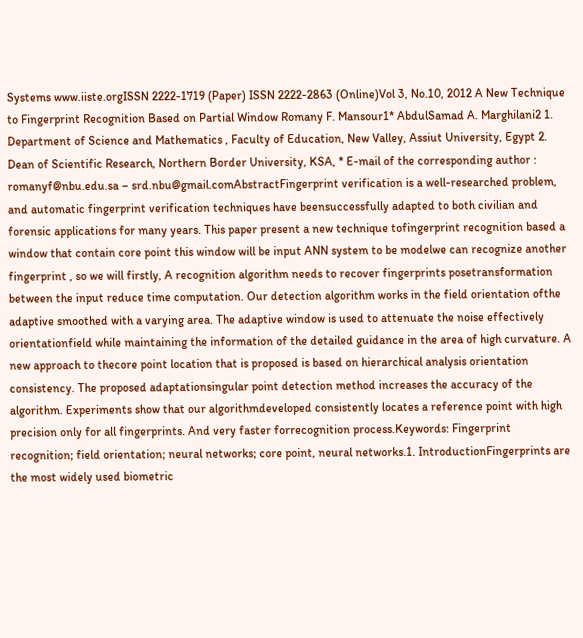Systems www.iiste.orgISSN 2222-1719 (Paper) ISSN 2222-2863 (Online)Vol 3, No.10, 2012 A New Technique to Fingerprint Recognition Based on Partial Window Romany F. Mansour1* AbdulSamad A. Marghilani2 1. Department of Science and Mathematics , Faculty of Education, New Valley, Assiut University, Egypt 2. Dean of Scientific Research, Northern Border University, KSA, * E-mail of the corresponding author : romanyf@nbu.edu.sa – srd.nbu@gmail.comAbstractFingerprint verification is a well-researched problem, and automatic fingerprint verification techniques have beensuccessfully adapted to both civilian and forensic applications for many years. This paper present a new technique tofingerprint recognition based a window that contain core point this window will be input ANN system to be modelwe can recognize another fingerprint , so we will firstly, A recognition algorithm needs to recover fingerprints posetransformation between the input reduce time computation. Our detection algorithm works in the field orientation ofthe adaptive smoothed with a varying area. The adaptive window is used to attenuate the noise effectively orientationfield while maintaining the information of the detailed guidance in the area of high curvature. A new approach to thecore point location that is proposed is based on hierarchical analysis orientation consistency. The proposed adaptationsingular point detection method increases the accuracy of the algorithm. Experiments show that our algorithmdeveloped consistently locates a reference point with high precision only for all fingerprints. And very faster forrecognition process.Keywords: Fingerprint recognition; field orientation; neural networks; core point, neural networks.1. IntroductionFingerprints are the most widely used biometric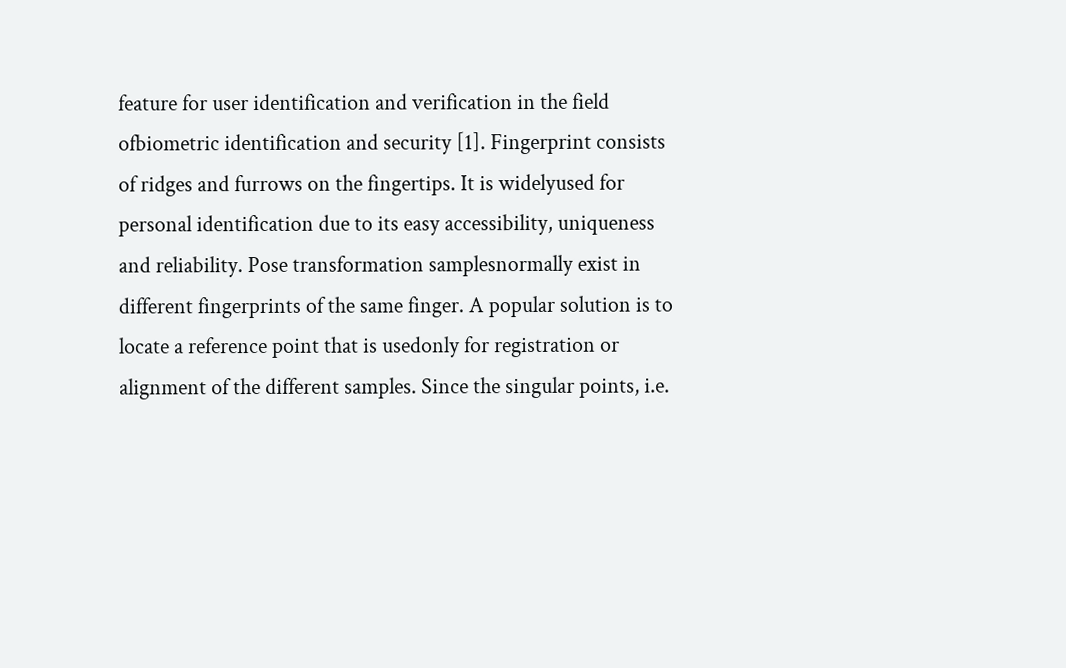feature for user identification and verification in the field ofbiometric identification and security [1]. Fingerprint consists of ridges and furrows on the fingertips. It is widelyused for personal identification due to its easy accessibility, uniqueness and reliability. Pose transformation samplesnormally exist in different fingerprints of the same finger. A popular solution is to locate a reference point that is usedonly for registration or alignment of the different samples. Since the singular points, i.e.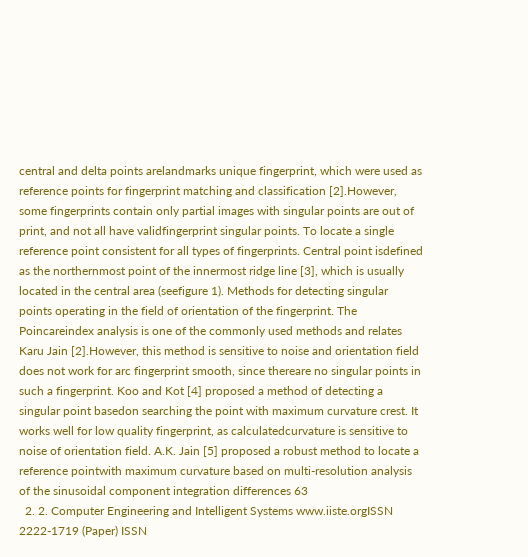central and delta points arelandmarks unique fingerprint, which were used as reference points for fingerprint matching and classification [2].However, some fingerprints contain only partial images with singular points are out of print, and not all have validfingerprint singular points. To locate a single reference point consistent for all types of fingerprints. Central point isdefined as the northernmost point of the innermost ridge line [3], which is usually located in the central area (seefigure 1). Methods for detecting singular points operating in the field of orientation of the fingerprint. The Poincareindex analysis is one of the commonly used methods and relates Karu Jain [2].However, this method is sensitive to noise and orientation field does not work for arc fingerprint smooth, since thereare no singular points in such a fingerprint. Koo and Kot [4] proposed a method of detecting a singular point basedon searching the point with maximum curvature crest. It works well for low quality fingerprint, as calculatedcurvature is sensitive to noise of orientation field. A.K. Jain [5] proposed a robust method to locate a reference pointwith maximum curvature based on multi-resolution analysis of the sinusoidal component integration differences 63
  2. 2. Computer Engineering and Intelligent Systems www.iiste.orgISSN 2222-1719 (Paper) ISSN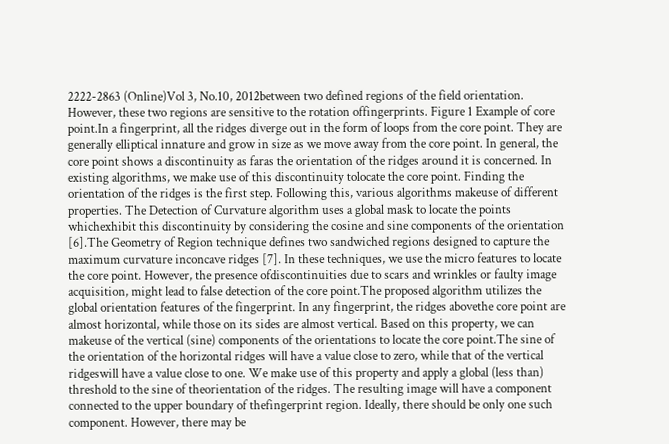2222-2863 (Online)Vol 3, No.10, 2012between two defined regions of the field orientation. However, these two regions are sensitive to the rotation offingerprints. Figure 1 Example of core point.In a fingerprint, all the ridges diverge out in the form of loops from the core point. They are generally elliptical innature and grow in size as we move away from the core point. In general, the core point shows a discontinuity as faras the orientation of the ridges around it is concerned. In existing algorithms, we make use of this discontinuity tolocate the core point. Finding the orientation of the ridges is the first step. Following this, various algorithms makeuse of different properties. The Detection of Curvature algorithm uses a global mask to locate the points whichexhibit this discontinuity by considering the cosine and sine components of the orientation [6].The Geometry of Region technique defines two sandwiched regions designed to capture the maximum curvature inconcave ridges [7]. In these techniques, we use the micro features to locate the core point. However, the presence ofdiscontinuities due to scars and wrinkles or faulty image acquisition, might lead to false detection of the core point.The proposed algorithm utilizes the global orientation features of the fingerprint. In any fingerprint, the ridges abovethe core point are almost horizontal, while those on its sides are almost vertical. Based on this property, we can makeuse of the vertical (sine) components of the orientations to locate the core point.The sine of the orientation of the horizontal ridges will have a value close to zero, while that of the vertical ridgeswill have a value close to one. We make use of this property and apply a global (less than) threshold to the sine of theorientation of the ridges. The resulting image will have a component connected to the upper boundary of thefingerprint region. Ideally, there should be only one such component. However, there may be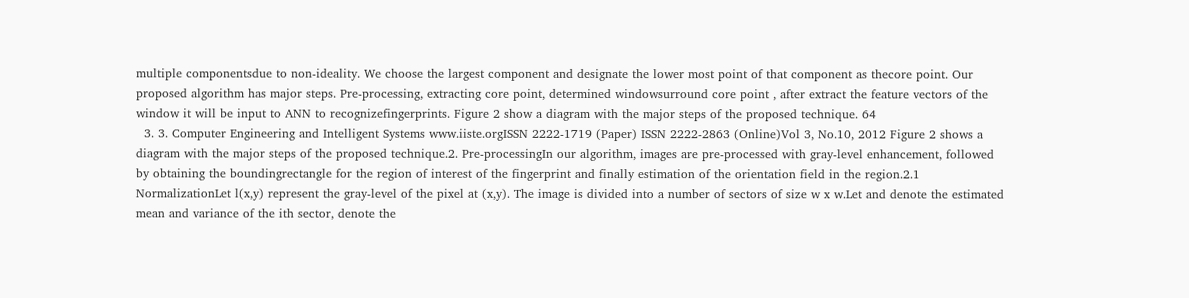multiple componentsdue to non-ideality. We choose the largest component and designate the lower most point of that component as thecore point. Our proposed algorithm has major steps. Pre-processing, extracting core point, determined windowsurround core point , after extract the feature vectors of the window it will be input to ANN to recognizefingerprints. Figure 2 show a diagram with the major steps of the proposed technique. 64
  3. 3. Computer Engineering and Intelligent Systems www.iiste.orgISSN 2222-1719 (Paper) ISSN 2222-2863 (Online)Vol 3, No.10, 2012 Figure 2 shows a diagram with the major steps of the proposed technique.2. Pre-processingIn our algorithm, images are pre-processed with gray-level enhancement, followed by obtaining the boundingrectangle for the region of interest of the fingerprint and finally estimation of the orientation field in the region.2.1 NormalizationLet l(x,y) represent the gray-level of the pixel at (x,y). The image is divided into a number of sectors of size w x w.Let and denote the estimated mean and variance of the ith sector, denote the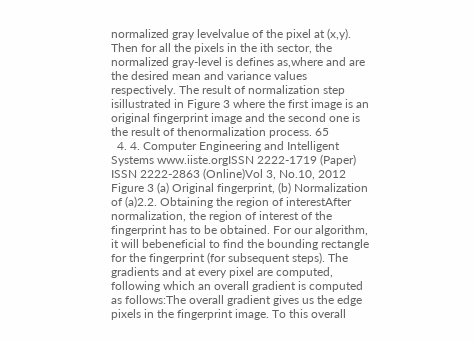normalized gray levelvalue of the pixel at (x,y). Then for all the pixels in the ith sector, the normalized gray-level is defines as,where and are the desired mean and variance values respectively. The result of normalization step isillustrated in Figure 3 where the first image is an original fingerprint image and the second one is the result of thenormalization process. 65
  4. 4. Computer Engineering and Intelligent Systems www.iiste.orgISSN 2222-1719 (Paper) ISSN 2222-2863 (Online)Vol 3, No.10, 2012 Figure 3 (a) Original fingerprint, (b) Normalization of (a)2.2. Obtaining the region of interestAfter normalization, the region of interest of the fingerprint has to be obtained. For our algorithm, it will bebeneficial to find the bounding rectangle for the fingerprint (for subsequent steps). The gradients and at every pixel are computed, following which an overall gradient is computed as follows:The overall gradient gives us the edge pixels in the fingerprint image. To this overall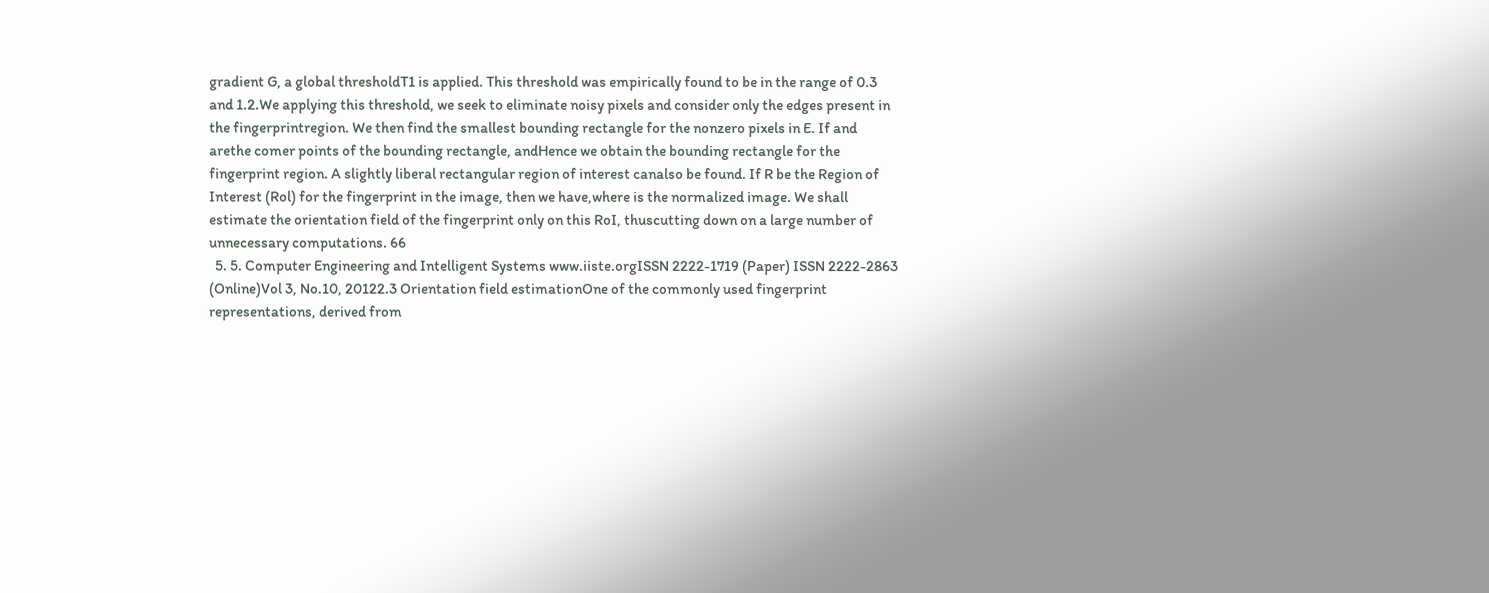gradient G, a global thresholdT1 is applied. This threshold was empirically found to be in the range of 0.3 and 1.2.We applying this threshold, we seek to eliminate noisy pixels and consider only the edges present in the fingerprintregion. We then find the smallest bounding rectangle for the nonzero pixels in E. If and arethe comer points of the bounding rectangle, andHence we obtain the bounding rectangle for the fingerprint region. A slightly liberal rectangular region of interest canalso be found. If R be the Region of Interest (Rol) for the fingerprint in the image, then we have,where is the normalized image. We shall estimate the orientation field of the fingerprint only on this RoI, thuscutting down on a large number of unnecessary computations. 66
  5. 5. Computer Engineering and Intelligent Systems www.iiste.orgISSN 2222-1719 (Paper) ISSN 2222-2863 (Online)Vol 3, No.10, 20122.3 Orientation field estimationOne of the commonly used fingerprint representations, derived from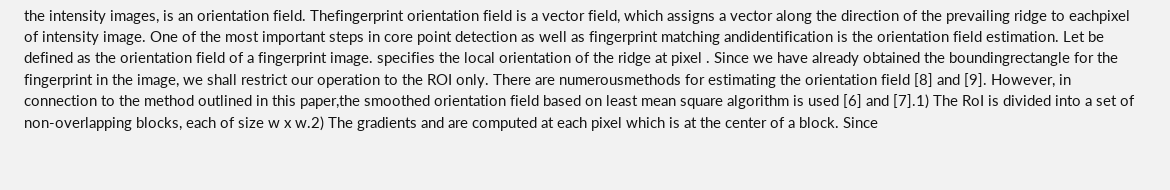the intensity images, is an orientation field. Thefingerprint orientation field is a vector field, which assigns a vector along the direction of the prevailing ridge to eachpixel of intensity image. One of the most important steps in core point detection as well as fingerprint matching andidentification is the orientation field estimation. Let be defined as the orientation field of a fingerprint image. specifies the local orientation of the ridge at pixel . Since we have already obtained the boundingrectangle for the fingerprint in the image, we shall restrict our operation to the ROI only. There are numerousmethods for estimating the orientation field [8] and [9]. However, in connection to the method outlined in this paper,the smoothed orientation field based on least mean square algorithm is used [6] and [7].1) The RoI is divided into a set of non-overlapping blocks, each of size w x w.2) The gradients and are computed at each pixel which is at the center of a block. Since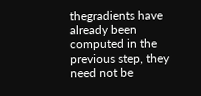thegradients have already been computed in the previous step, they need not be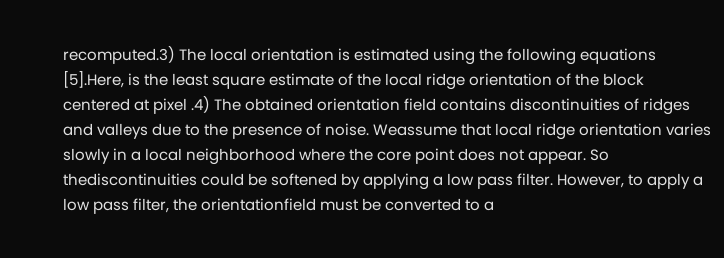recomputed.3) The local orientation is estimated using the following equations [5].Here, is the least square estimate of the local ridge orientation of the block centered at pixel .4) The obtained orientation field contains discontinuities of ridges and valleys due to the presence of noise. Weassume that local ridge orientation varies slowly in a local neighborhood where the core point does not appear. So thediscontinuities could be softened by applying a low pass filter. However, to apply a low pass filter, the orientationfield must be converted to a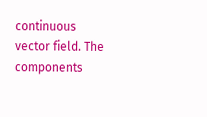continuous vector field. The components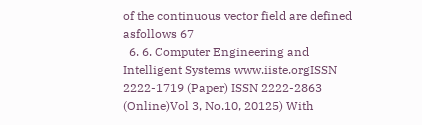of the continuous vector field are defined asfollows 67
  6. 6. Computer Engineering and Intelligent Systems www.iiste.orgISSN 2222-1719 (Paper) ISSN 2222-2863 (Online)Vol 3, No.10, 20125) With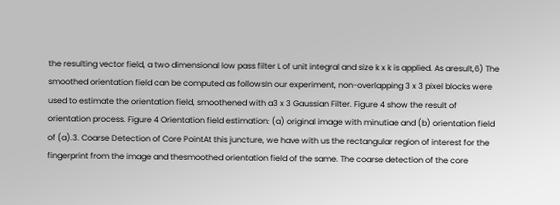the resulting vector field, a two dimensional low pass filter L of unit integral and size k x k is applied. As aresult,6) The smoothed orientation field can be computed as followsIn our experiment, non-overlapping 3 x 3 pixel blocks were used to estimate the orientation field, smoothened with a3 x 3 Gaussian Filter. Figure 4 show the result of orientation process. Figure 4 Orientation field estimation: (a) original image with minutiae and (b) orientation field of (a).3. Coarse Detection of Core PointAt this juncture, we have with us the rectangular region of interest for the fingerprint from the image and thesmoothed orientation field of the same. The coarse detection of the core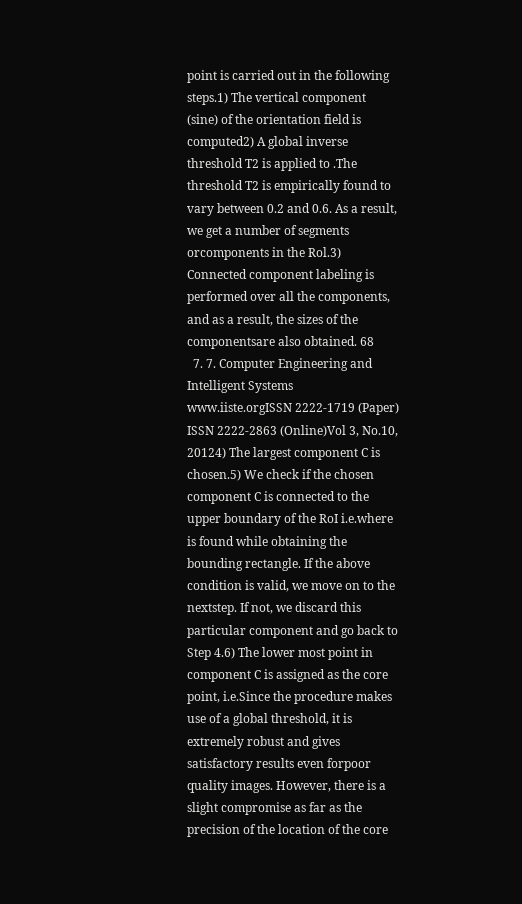point is carried out in the following steps.1) The vertical component (sine) of the orientation field is computed2) A global inverse threshold T2 is applied to .The threshold T2 is empirically found to vary between 0.2 and 0.6. As a result, we get a number of segments orcomponents in the Rol.3) Connected component labeling is performed over all the components, and as a result, the sizes of the componentsare also obtained. 68
  7. 7. Computer Engineering and Intelligent Systems www.iiste.orgISSN 2222-1719 (Paper) ISSN 2222-2863 (Online)Vol 3, No.10, 20124) The largest component C is chosen.5) We check if the chosen component C is connected to the upper boundary of the RoI i.e.where is found while obtaining the bounding rectangle. If the above condition is valid, we move on to the nextstep. If not, we discard this particular component and go back to Step 4.6) The lower most point in component C is assigned as the core point, i.e.Since the procedure makes use of a global threshold, it is extremely robust and gives satisfactory results even forpoor quality images. However, there is a slight compromise as far as the precision of the location of the core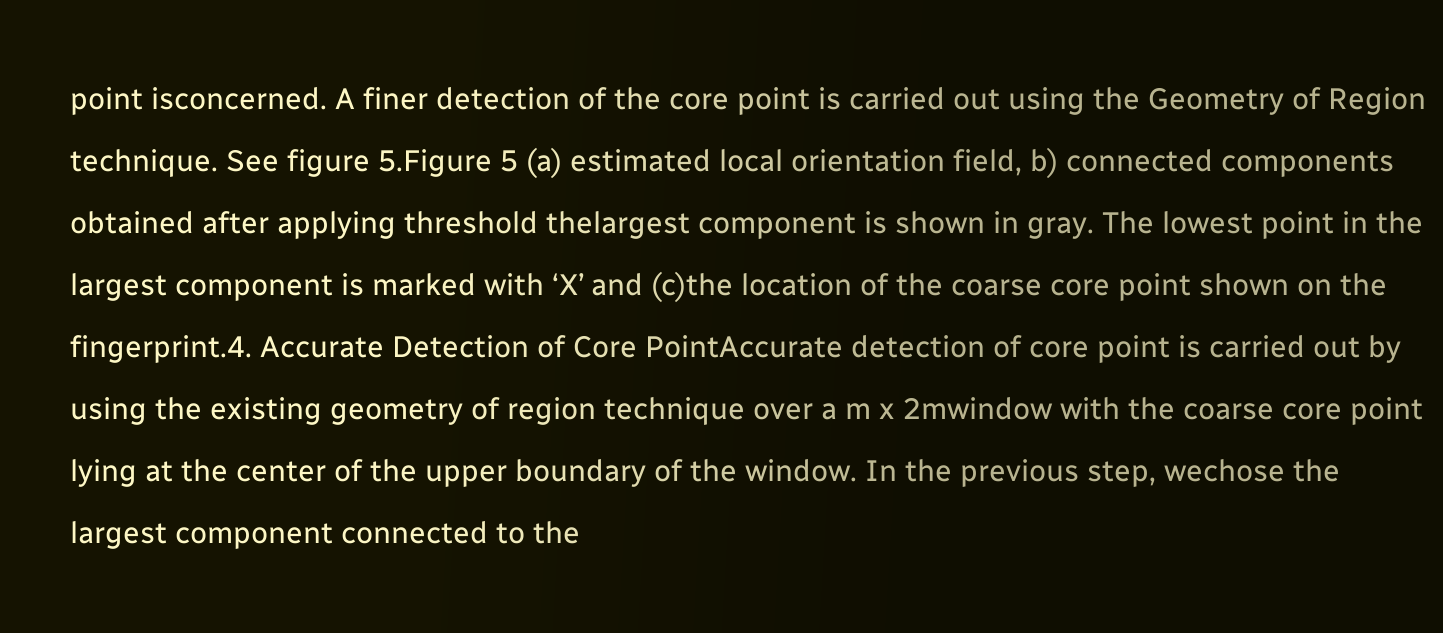point isconcerned. A finer detection of the core point is carried out using the Geometry of Region technique. See figure 5.Figure 5 (a) estimated local orientation field, b) connected components obtained after applying threshold thelargest component is shown in gray. The lowest point in the largest component is marked with ‘X’ and (c)the location of the coarse core point shown on the fingerprint.4. Accurate Detection of Core PointAccurate detection of core point is carried out by using the existing geometry of region technique over a m x 2mwindow with the coarse core point lying at the center of the upper boundary of the window. In the previous step, wechose the largest component connected to the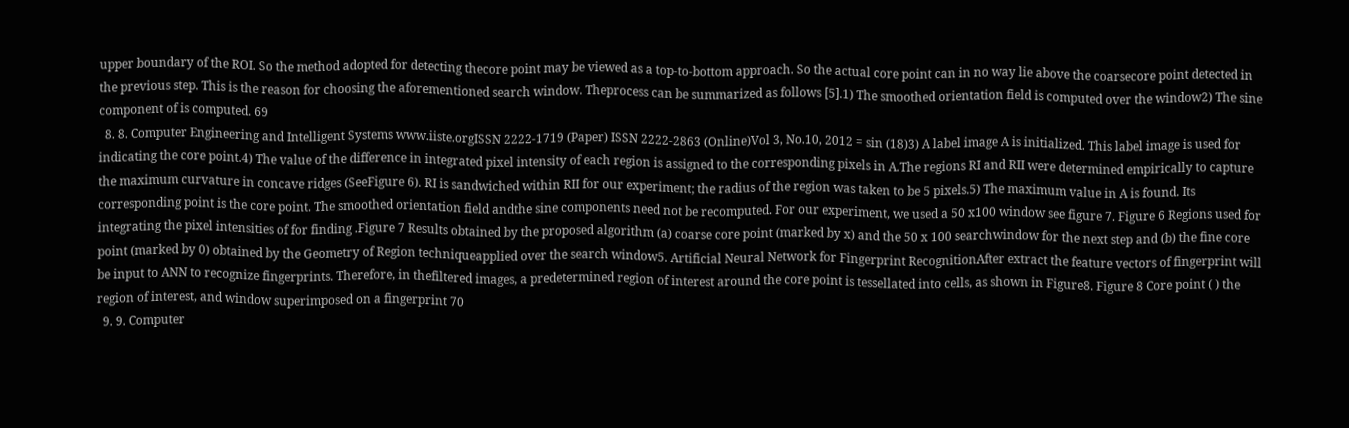upper boundary of the ROI. So the method adopted for detecting thecore point may be viewed as a top-to-bottom approach. So the actual core point can in no way lie above the coarsecore point detected in the previous step. This is the reason for choosing the aforementioned search window. Theprocess can be summarized as follows [5].1) The smoothed orientation field is computed over the window2) The sine component of is computed. 69
  8. 8. Computer Engineering and Intelligent Systems www.iiste.orgISSN 2222-1719 (Paper) ISSN 2222-2863 (Online)Vol 3, No.10, 2012 = sin (18)3) A label image A is initialized. This label image is used for indicating the core point.4) The value of the difference in integrated pixel intensity of each region is assigned to the corresponding pixels in A.The regions RI and RII were determined empirically to capture the maximum curvature in concave ridges (SeeFigure 6). RI is sandwiched within RII for our experiment; the radius of the region was taken to be 5 pixels.5) The maximum value in A is found. Its corresponding point is the core point. The smoothed orientation field andthe sine components need not be recomputed. For our experiment, we used a 50 x100 window see figure 7. Figure 6 Regions used for integrating the pixel intensities of for finding .Figure 7 Results obtained by the proposed algorithm (a) coarse core point (marked by x) and the 50 x 100 searchwindow for the next step and (b) the fine core point (marked by 0) obtained by the Geometry of Region techniqueapplied over the search window5. Artificial Neural Network for Fingerprint RecognitionAfter extract the feature vectors of fingerprint will be input to ANN to recognize fingerprints. Therefore, in thefiltered images, a predetermined region of interest around the core point is tessellated into cells, as shown in Figure8. Figure 8 Core point ( ) the region of interest, and window superimposed on a fingerprint 70
  9. 9. Computer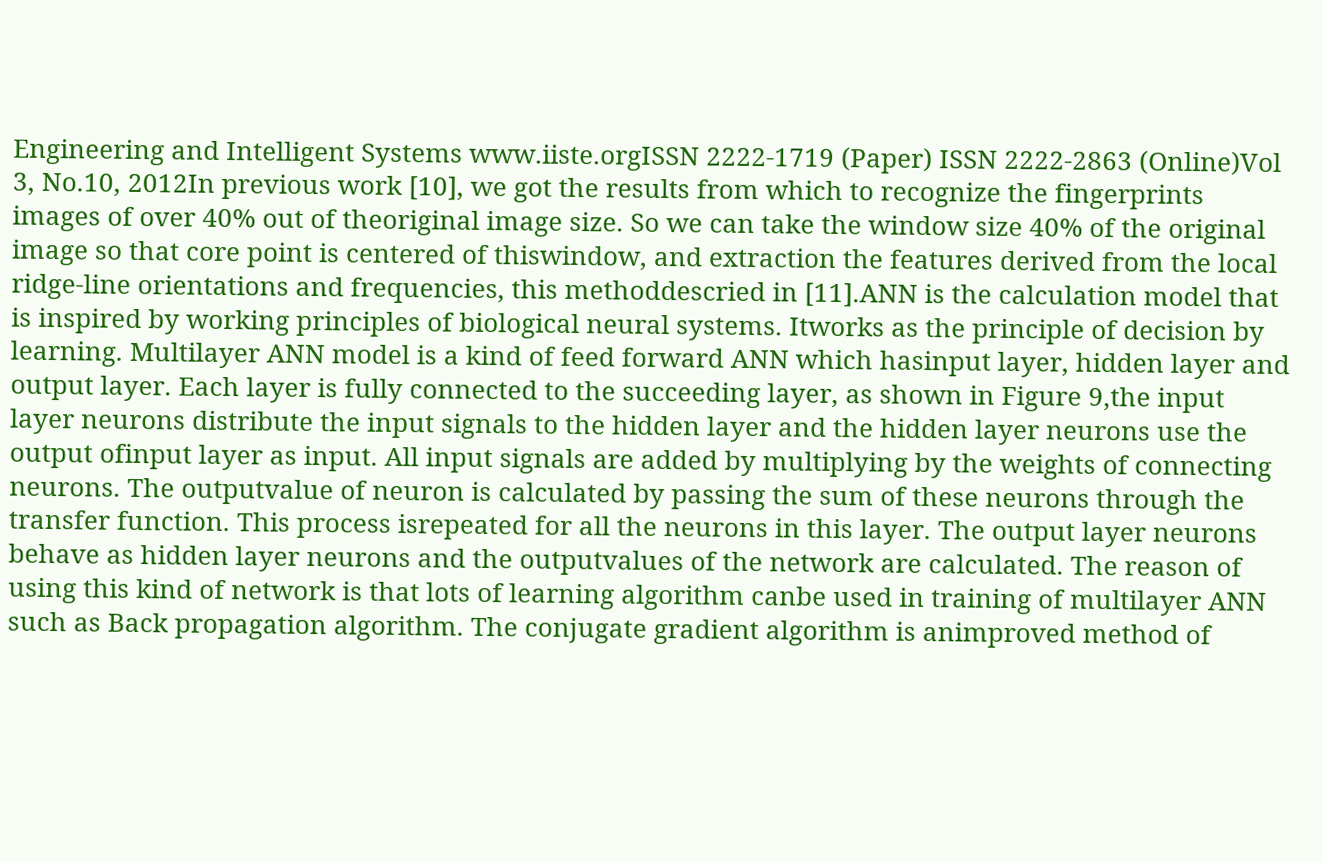Engineering and Intelligent Systems www.iiste.orgISSN 2222-1719 (Paper) ISSN 2222-2863 (Online)Vol 3, No.10, 2012In previous work [10], we got the results from which to recognize the fingerprints images of over 40% out of theoriginal image size. So we can take the window size 40% of the original image so that core point is centered of thiswindow, and extraction the features derived from the local ridge-line orientations and frequencies, this methoddescried in [11].ANN is the calculation model that is inspired by working principles of biological neural systems. Itworks as the principle of decision by learning. Multilayer ANN model is a kind of feed forward ANN which hasinput layer, hidden layer and output layer. Each layer is fully connected to the succeeding layer, as shown in Figure 9,the input layer neurons distribute the input signals to the hidden layer and the hidden layer neurons use the output ofinput layer as input. All input signals are added by multiplying by the weights of connecting neurons. The outputvalue of neuron is calculated by passing the sum of these neurons through the transfer function. This process isrepeated for all the neurons in this layer. The output layer neurons behave as hidden layer neurons and the outputvalues of the network are calculated. The reason of using this kind of network is that lots of learning algorithm canbe used in training of multilayer ANN such as Back propagation algorithm. The conjugate gradient algorithm is animproved method of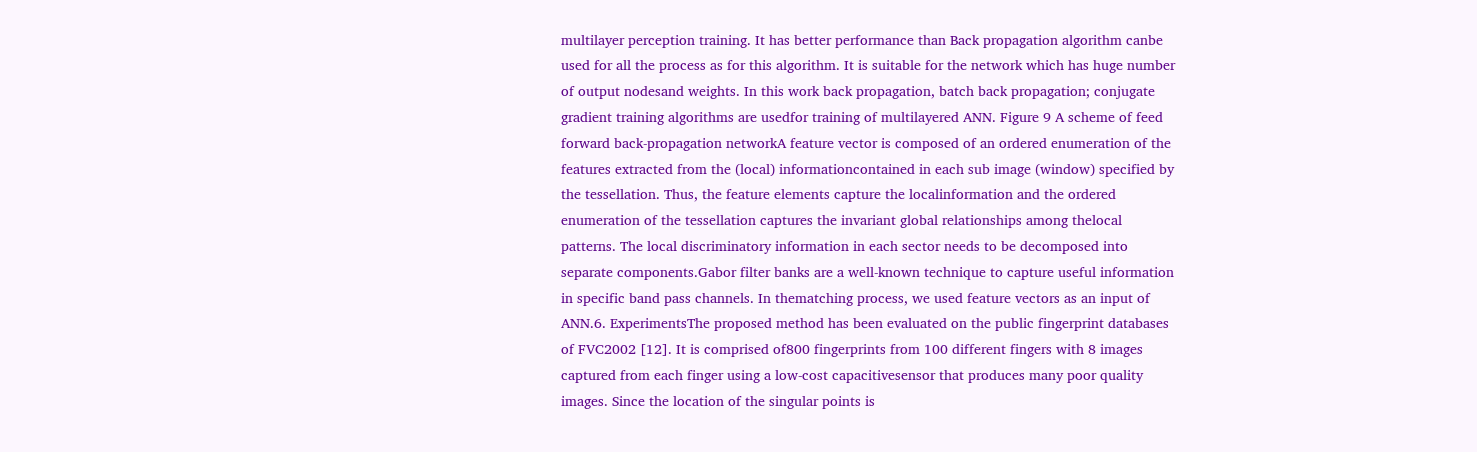multilayer perception training. It has better performance than Back propagation algorithm canbe used for all the process as for this algorithm. It is suitable for the network which has huge number of output nodesand weights. In this work back propagation, batch back propagation; conjugate gradient training algorithms are usedfor training of multilayered ANN. Figure 9 A scheme of feed forward back-propagation networkA feature vector is composed of an ordered enumeration of the features extracted from the (local) informationcontained in each sub image (window) specified by the tessellation. Thus, the feature elements capture the localinformation and the ordered enumeration of the tessellation captures the invariant global relationships among thelocal patterns. The local discriminatory information in each sector needs to be decomposed into separate components.Gabor filter banks are a well-known technique to capture useful information in specific band pass channels. In thematching process, we used feature vectors as an input of ANN.6. ExperimentsThe proposed method has been evaluated on the public fingerprint databases of FVC2002 [12]. It is comprised of800 fingerprints from 100 different fingers with 8 images captured from each finger using a low-cost capacitivesensor that produces many poor quality images. Since the location of the singular points is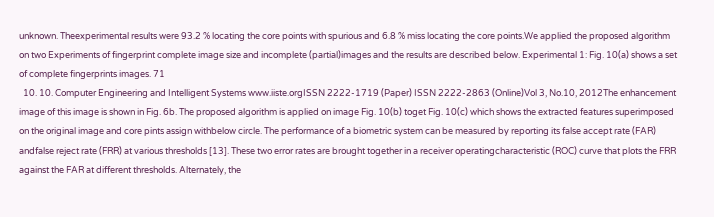unknown. Theexperimental results were 93.2 % locating the core points with spurious and 6.8 % miss locating the core points.We applied the proposed algorithm on two Experiments of fingerprint complete image size and incomplete (partial)images and the results are described below. Experimental 1: Fig. 10(a) shows a set of complete fingerprints images. 71
  10. 10. Computer Engineering and Intelligent Systems www.iiste.orgISSN 2222-1719 (Paper) ISSN 2222-2863 (Online)Vol 3, No.10, 2012The enhancement image of this image is shown in Fig. 6b. The proposed algorithm is applied on image Fig. 10(b) toget Fig. 10(c) which shows the extracted features superimposed on the original image and core pints assign withbelow circle. The performance of a biometric system can be measured by reporting its false accept rate (FAR) andfalse reject rate (FRR) at various thresholds [13]. These two error rates are brought together in a receiver operatingcharacteristic (ROC) curve that plots the FRR against the FAR at different thresholds. Alternately, the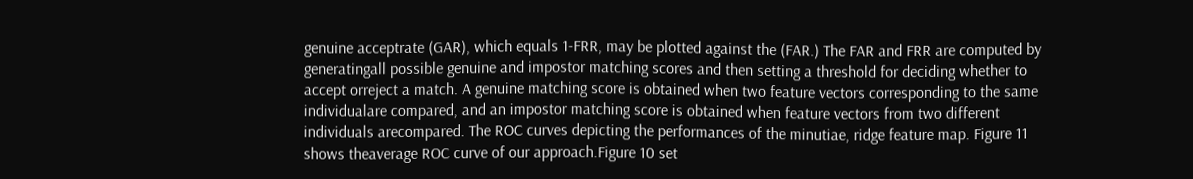genuine acceptrate (GAR), which equals 1-FRR, may be plotted against the (FAR.) The FAR and FRR are computed by generatingall possible genuine and impostor matching scores and then setting a threshold for deciding whether to accept orreject a match. A genuine matching score is obtained when two feature vectors corresponding to the same individualare compared, and an impostor matching score is obtained when feature vectors from two different individuals arecompared. The ROC curves depicting the performances of the minutiae, ridge feature map. Figure 11 shows theaverage ROC curve of our approach.Figure 10 set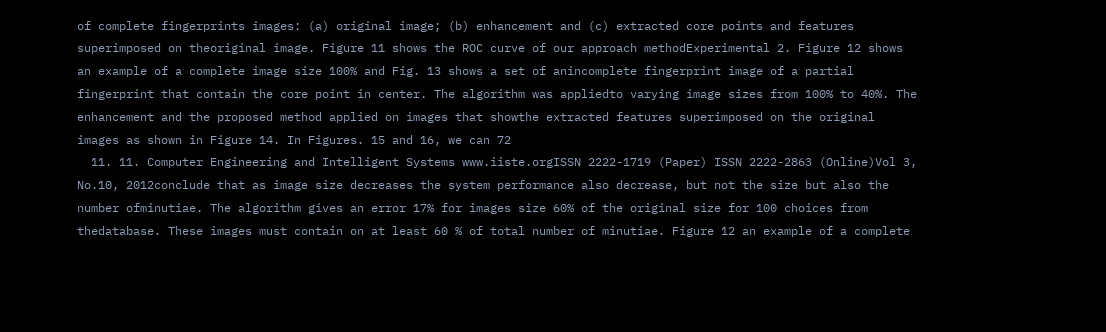of complete fingerprints images: (a) original image; (b) enhancement and (c) extracted core points and features superimposed on theoriginal image. Figure 11 shows the ROC curve of our approach methodExperimental 2. Figure 12 shows an example of a complete image size 100% and Fig. 13 shows a set of anincomplete fingerprint image of a partial fingerprint that contain the core point in center. The algorithm was appliedto varying image sizes from 100% to 40%. The enhancement and the proposed method applied on images that showthe extracted features superimposed on the original images as shown in Figure 14. In Figures. 15 and 16, we can 72
  11. 11. Computer Engineering and Intelligent Systems www.iiste.orgISSN 2222-1719 (Paper) ISSN 2222-2863 (Online)Vol 3, No.10, 2012conclude that as image size decreases the system performance also decrease, but not the size but also the number ofminutiae. The algorithm gives an error 17% for images size 60% of the original size for 100 choices from thedatabase. These images must contain on at least 60 % of total number of minutiae. Figure 12 an example of a complete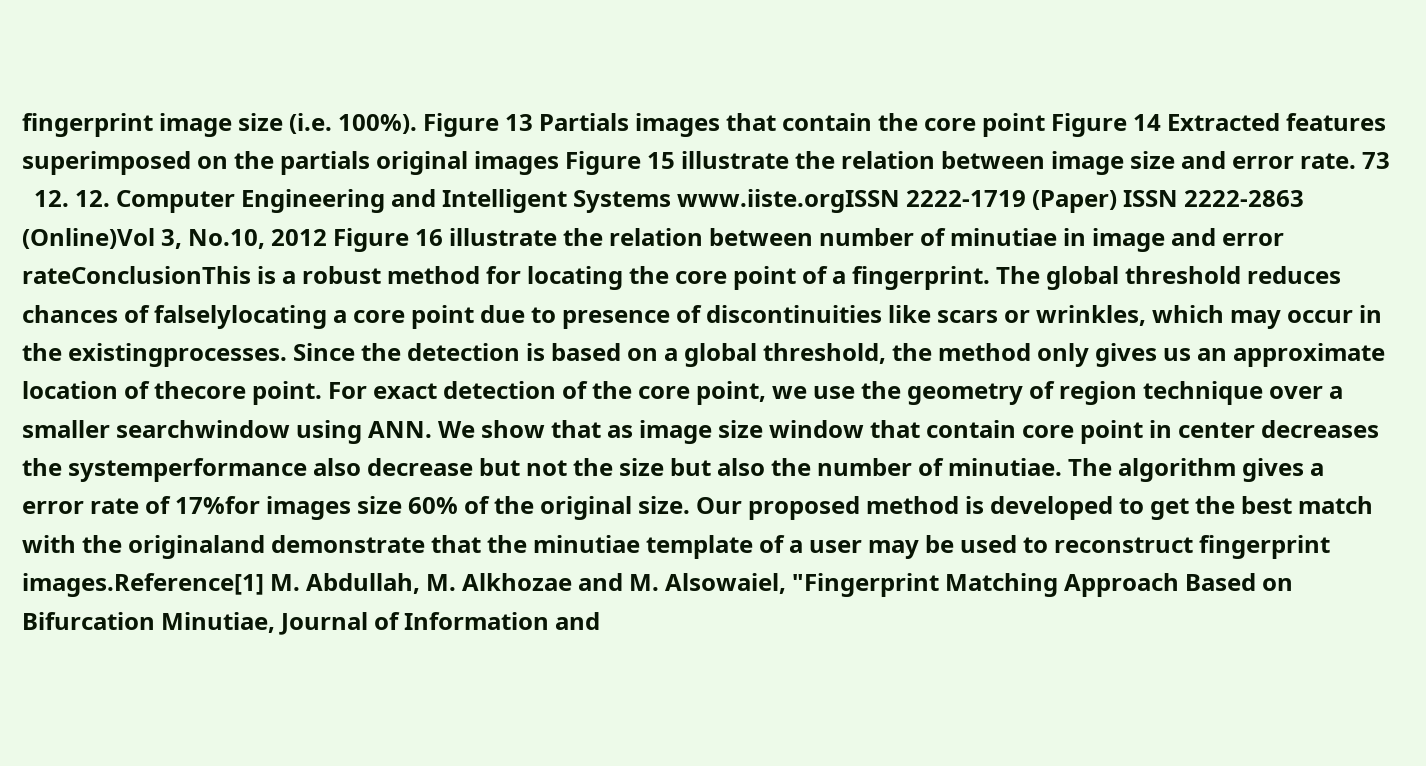fingerprint image size (i.e. 100%). Figure 13 Partials images that contain the core point Figure 14 Extracted features superimposed on the partials original images Figure 15 illustrate the relation between image size and error rate. 73
  12. 12. Computer Engineering and Intelligent Systems www.iiste.orgISSN 2222-1719 (Paper) ISSN 2222-2863 (Online)Vol 3, No.10, 2012 Figure 16 illustrate the relation between number of minutiae in image and error rateConclusionThis is a robust method for locating the core point of a fingerprint. The global threshold reduces chances of falselylocating a core point due to presence of discontinuities like scars or wrinkles, which may occur in the existingprocesses. Since the detection is based on a global threshold, the method only gives us an approximate location of thecore point. For exact detection of the core point, we use the geometry of region technique over a smaller searchwindow using ANN. We show that as image size window that contain core point in center decreases the systemperformance also decrease but not the size but also the number of minutiae. The algorithm gives a error rate of 17%for images size 60% of the original size. Our proposed method is developed to get the best match with the originaland demonstrate that the minutiae template of a user may be used to reconstruct fingerprint images.Reference[1] M. Abdullah, M. Alkhozae and M. Alsowaiel, "Fingerprint Matching Approach Based on Bifurcation Minutiae, Journal of Information and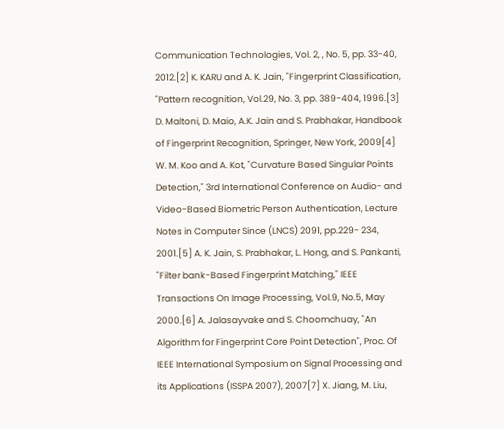Communication Technologies, Vol. 2, , No. 5, pp. 33-40, 2012.[2] K. KARU and A. K. Jain, "Fingerprint Classification, "Pattern recognition, Vol.29, No. 3, pp. 389-404, 1996.[3] D. Maltoni, D. Maio, A.K. Jain and S. Prabhakar, Handbook of Fingerprint Recognition, Springer, New York, 2009[4] W. M. Koo and A. Kot, "Curvature Based Singular Points Detection," 3rd International Conference on Audio- and Video-Based Biometric Person Authentication, Lecture Notes in Computer Since (LNCS) 2091, pp.229- 234, 2001.[5] A. K. Jain, S. Prabhakar, L. Hong, and S. Pankanti, "Filter bank-Based Fingerprint Matching," IEEE Transactions On Image Processing, Vol.9, No.5, May 2000.[6] A. Jalasayvake and S. Choomchuay, "An Algorithm for Fingerprint Core Point Detection", Proc. Of IEEE International Symposium on Signal Processing and its Applications (ISSPA 2007), 2007[7] X. Jiang, M. Liu,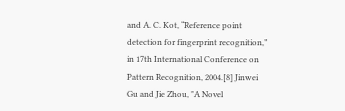and A. C. Kot, “Reference point detection for fingerprint recognition,” in 17th International Conference on Pattern Recognition, 2004.[8] Jinwei Gu and Jie Zhou, "A Novel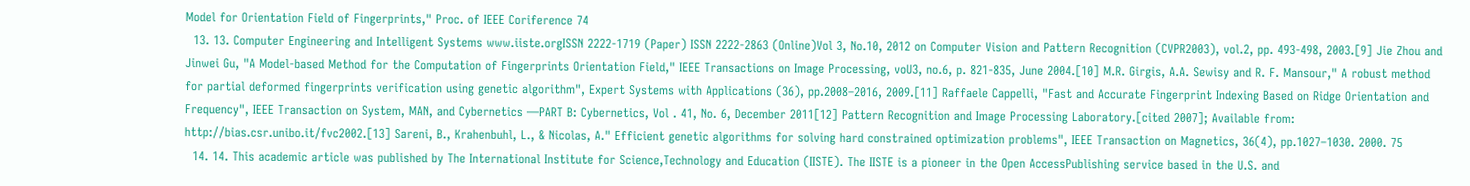Model for Orientation Field of Fingerprints," Proc. of IEEE Coriference 74
  13. 13. Computer Engineering and Intelligent Systems www.iiste.orgISSN 2222-1719 (Paper) ISSN 2222-2863 (Online)Vol 3, No.10, 2012 on Computer Vision and Pattern Recognition (CVPR2003), vol.2, pp. 493-498, 2003.[9] Jie Zhou and Jinwei Gu, "A Model-based Method for the Computation of Fingerprints Orientation Field," IEEE Transactions on Image Processing, voU3, no.6, p. 821-835, June 2004.[10] M.R. Girgis, A.A. Sewisy and R. F. Mansour," A robust method for partial deformed fingerprints verification using genetic algorithm", Expert Systems with Applications (36), pp.2008–2016, 2009.[11] Raffaele Cappelli, "Fast and Accurate Fingerprint Indexing Based on Ridge Orientation and Frequency", IEEE Transaction on System, MAN, and Cybernetics —PART B: Cybernetics, Vol . 41, No. 6, December 2011[12] Pattern Recognition and Image Processing Laboratory.[cited 2007]; Available from: http://bias.csr.unibo.it/fvc2002.[13] Sareni, B., Krahenbuhl, L., & Nicolas, A." Efficient genetic algorithms for solving hard constrained optimization problems", IEEE Transaction on Magnetics, 36(4), pp.1027–1030. 2000. 75
  14. 14. This academic article was published by The International Institute for Science,Technology and Education (IISTE). The IISTE is a pioneer in the Open AccessPublishing service based in the U.S. and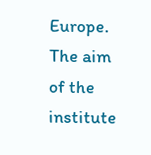Europe. The aim of the institute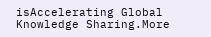isAccelerating Global Knowledge Sharing.More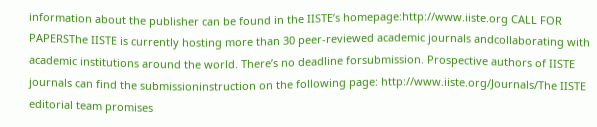information about the publisher can be found in the IISTE’s homepage:http://www.iiste.org CALL FOR PAPERSThe IISTE is currently hosting more than 30 peer-reviewed academic journals andcollaborating with academic institutions around the world. There’s no deadline forsubmission. Prospective authors of IISTE journals can find the submissioninstruction on the following page: http://www.iiste.org/Journals/The IISTE editorial team promises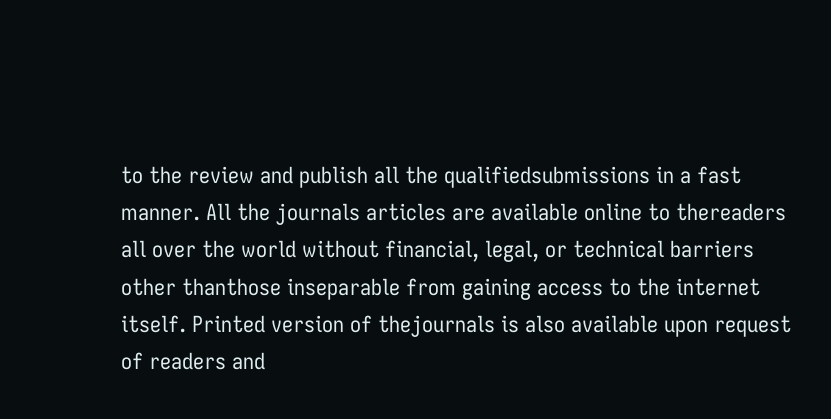to the review and publish all the qualifiedsubmissions in a fast manner. All the journals articles are available online to thereaders all over the world without financial, legal, or technical barriers other thanthose inseparable from gaining access to the internet itself. Printed version of thejournals is also available upon request of readers and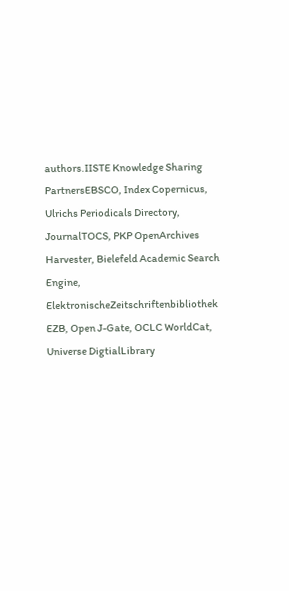authors.IISTE Knowledge Sharing PartnersEBSCO, Index Copernicus, Ulrichs Periodicals Directory, JournalTOCS, PKP OpenArchives Harvester, Bielefeld Academic Search Engine, ElektronischeZeitschriftenbibliothek EZB, Open J-Gate, OCLC WorldCat, Universe DigtialLibrary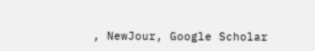, NewJour, Google Scholar